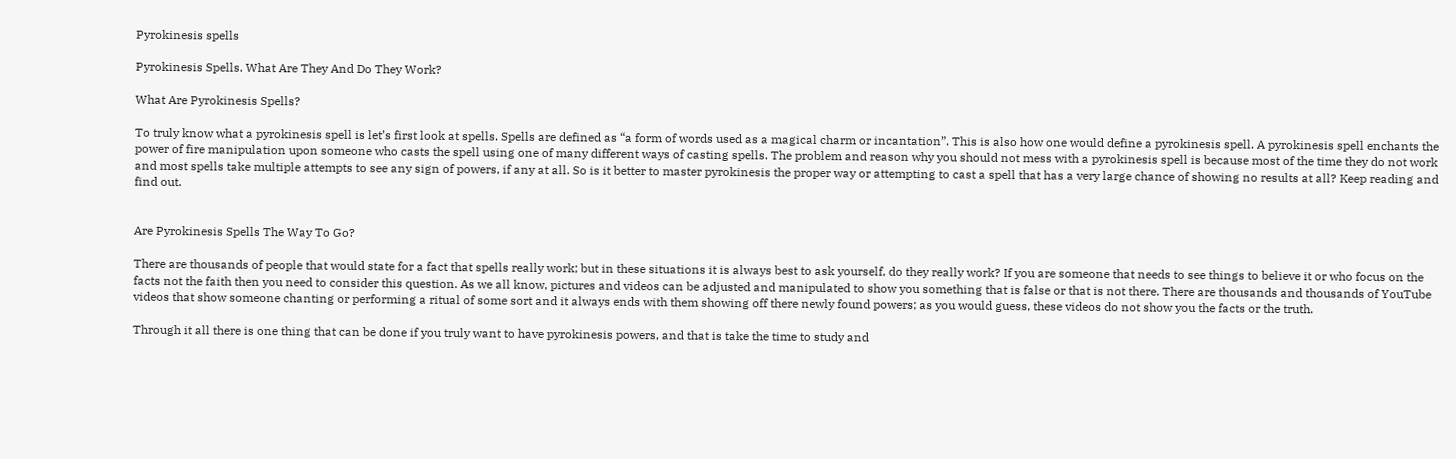Pyrokinesis spells

Pyrokinesis Spells. What Are They And Do They Work?

What Are Pyrokinesis Spells?

To truly know what a pyrokinesis spell is let’s first look at spells. Spells are defined as “a form of words used as a magical charm or incantation”. This is also how one would define a pyrokinesis spell. A pyrokinesis spell enchants the power of fire manipulation upon someone who casts the spell using one of many different ways of casting spells. The problem and reason why you should not mess with a pyrokinesis spell is because most of the time they do not work and most spells take multiple attempts to see any sign of powers, if any at all. So is it better to master pyrokinesis the proper way or attempting to cast a spell that has a very large chance of showing no results at all? Keep reading and find out.


Are Pyrokinesis Spells The Way To Go?

There are thousands of people that would state for a fact that spells really work; but in these situations it is always best to ask yourself, do they really work? If you are someone that needs to see things to believe it or who focus on the facts not the faith then you need to consider this question. As we all know, pictures and videos can be adjusted and manipulated to show you something that is false or that is not there. There are thousands and thousands of YouTube videos that show someone chanting or performing a ritual of some sort and it always ends with them showing off there newly found powers; as you would guess, these videos do not show you the facts or the truth.

Through it all there is one thing that can be done if you truly want to have pyrokinesis powers, and that is take the time to study and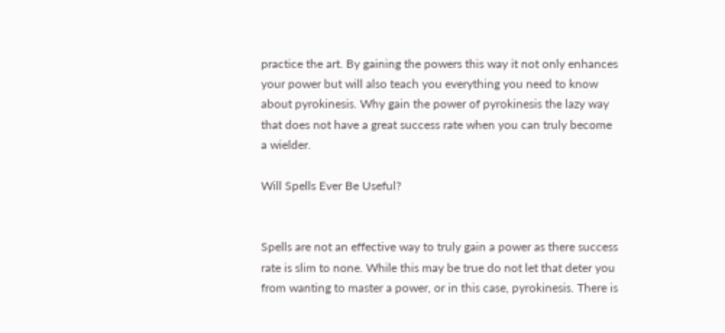practice the art. By gaining the powers this way it not only enhances your power but will also teach you everything you need to know about pyrokinesis. Why gain the power of pyrokinesis the lazy way that does not have a great success rate when you can truly become a wielder.

Will Spells Ever Be Useful?


Spells are not an effective way to truly gain a power as there success rate is slim to none. While this may be true do not let that deter you from wanting to master a power, or in this case, pyrokinesis. There is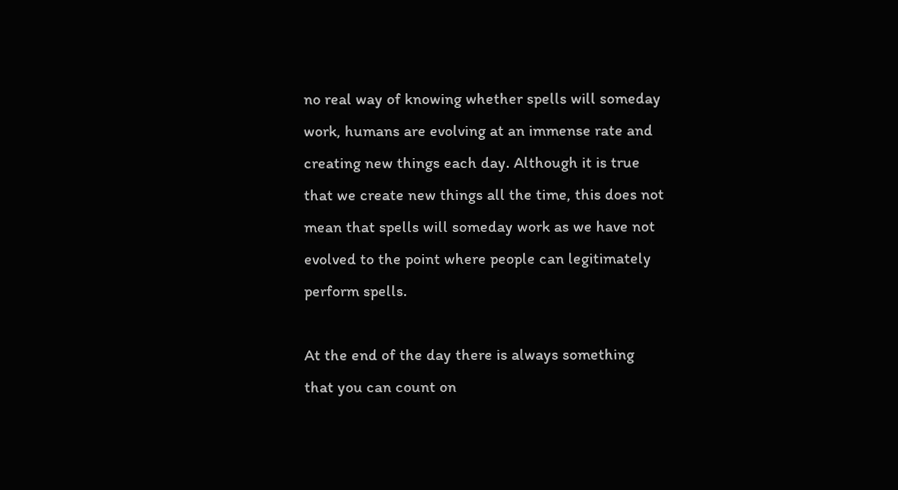no real way of knowing whether spells will someday work, humans are evolving at an immense rate and creating new things each day. Although it is true that we create new things all the time, this does not mean that spells will someday work as we have not evolved to the point where people can legitimately perform spells.

At the end of the day there is always something that you can count on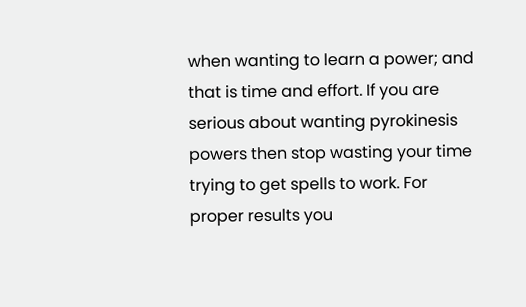when wanting to learn a power; and that is time and effort. If you are serious about wanting pyrokinesis powers then stop wasting your time trying to get spells to work. For proper results you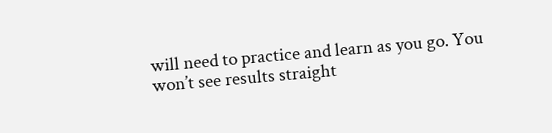will need to practice and learn as you go. You won’t see results straight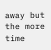away but the more time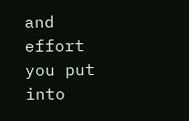and effort you put into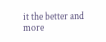it the better and more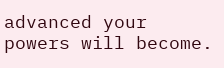advanced your powers will become.